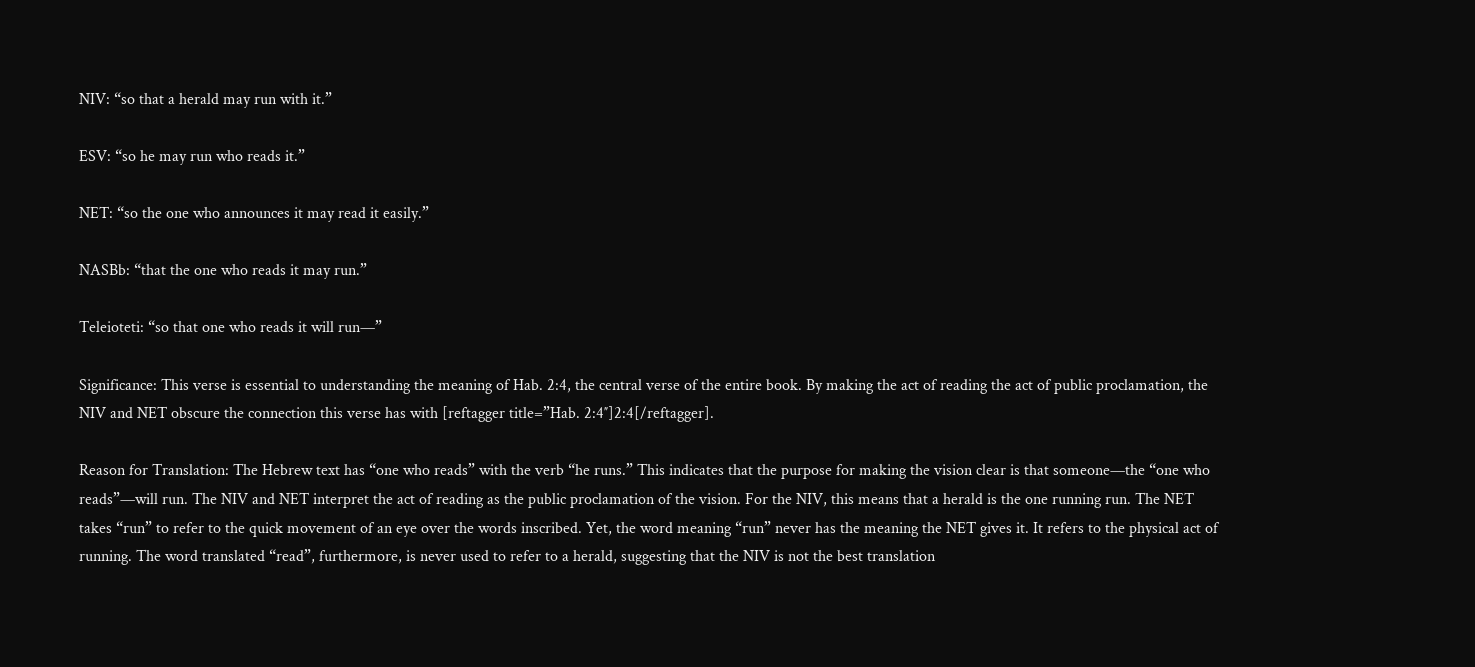NIV: “so that a herald may run with it.”

ESV: “so he may run who reads it.”

NET: “so the one who announces it may read it easily.”

NASBb: “that the one who reads it may run.”

Teleioteti: “so that one who reads it will run—”

Significance: This verse is essential to understanding the meaning of Hab. 2:4, the central verse of the entire book. By making the act of reading the act of public proclamation, the NIV and NET obscure the connection this verse has with [reftagger title=”Hab. 2:4″]2:4[/reftagger].

Reason for Translation: The Hebrew text has “one who reads” with the verb “he runs.” This indicates that the purpose for making the vision clear is that someone—the “one who reads”—will run. The NIV and NET interpret the act of reading as the public proclamation of the vision. For the NIV, this means that a herald is the one running run. The NET takes “run” to refer to the quick movement of an eye over the words inscribed. Yet, the word meaning “run” never has the meaning the NET gives it. It refers to the physical act of running. The word translated “read”, furthermore, is never used to refer to a herald, suggesting that the NIV is not the best translation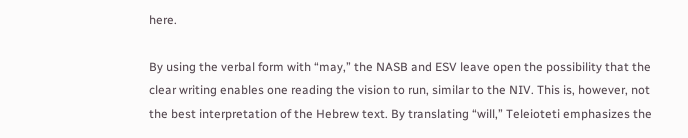here.

By using the verbal form with “may,” the NASB and ESV leave open the possibility that the clear writing enables one reading the vision to run, similar to the NIV. This is, however, not the best interpretation of the Hebrew text. By translating “will,” Teleioteti emphasizes the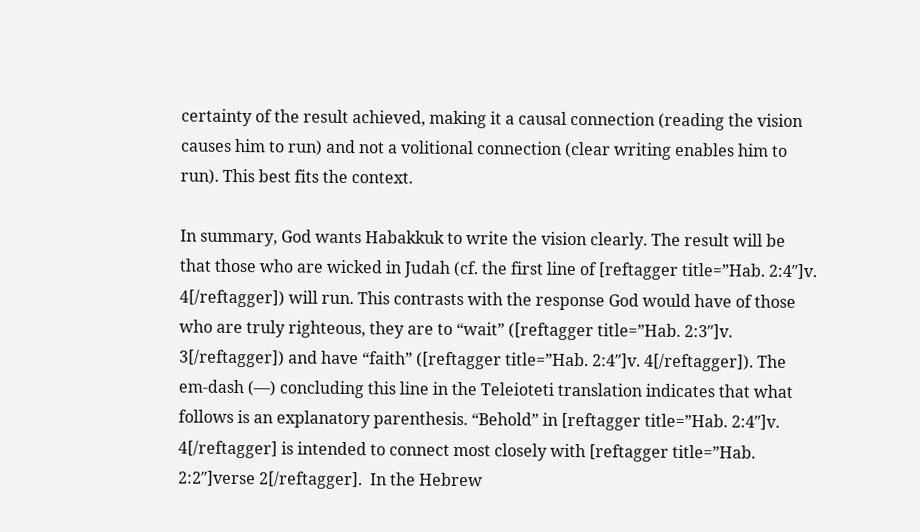certainty of the result achieved, making it a causal connection (reading the vision causes him to run) and not a volitional connection (clear writing enables him to run). This best fits the context.

In summary, God wants Habakkuk to write the vision clearly. The result will be that those who are wicked in Judah (cf. the first line of [reftagger title=”Hab. 2:4″]v. 4[/reftagger]) will run. This contrasts with the response God would have of those who are truly righteous, they are to “wait” ([reftagger title=”Hab. 2:3″]v. 3[/reftagger]) and have “faith” ([reftagger title=”Hab. 2:4″]v. 4[/reftagger]). The em-dash (—) concluding this line in the Teleioteti translation indicates that what follows is an explanatory parenthesis. “Behold” in [reftagger title=”Hab. 2:4″]v. 4[/reftagger] is intended to connect most closely with [reftagger title=”Hab. 2:2″]verse 2[/reftagger].  In the Hebrew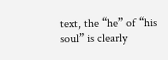text, the “he” of “his soul” is clearly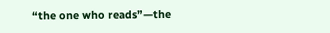“the one who reads”—the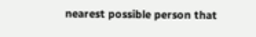nearest possible person that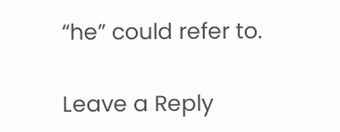“he” could refer to.

Leave a Reply